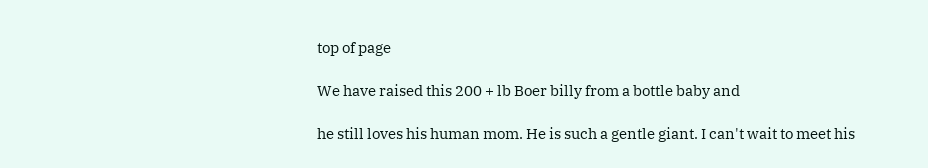top of page

We have raised this 200 + lb Boer billy from a bottle baby and

he still loves his human mom. He is such a gentle giant. I can't wait to meet his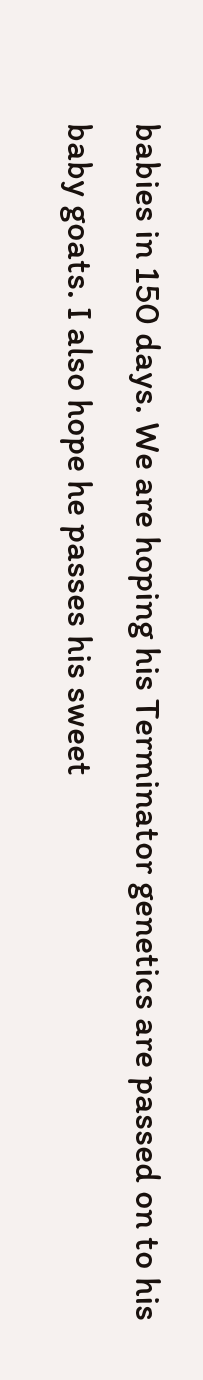babies in 150 days. We are hoping his Terminator genetics are passed on to his baby goats. I also hope he passes his sweet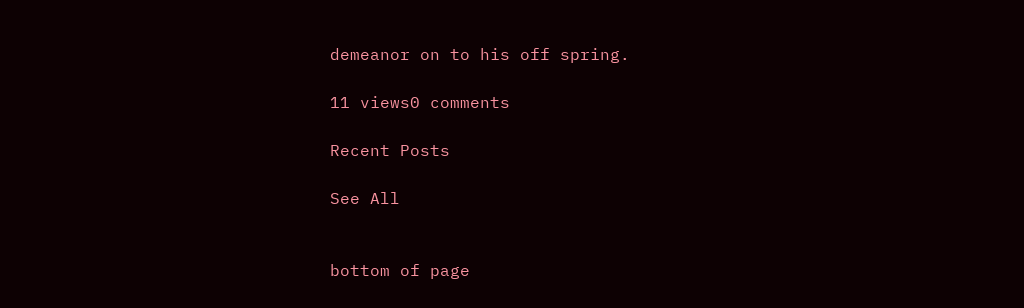demeanor on to his off spring.

11 views0 comments

Recent Posts

See All


bottom of page